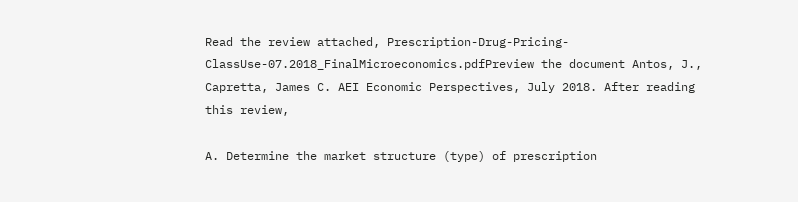Read the review attached, Prescription-Drug-Pricing-ClassUse-07.2018_FinalMicroeconomics.pdfPreview the document Antos, J., Capretta, James C. AEI Economic Perspectives, July 2018. After reading this review,

A. Determine the market structure (type) of prescription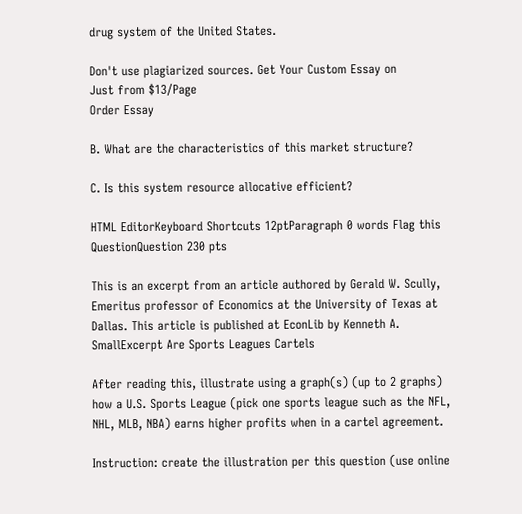drug system of the United States.

Don't use plagiarized sources. Get Your Custom Essay on
Just from $13/Page
Order Essay

B. What are the characteristics of this market structure?

C. Is this system resource allocative efficient?

HTML EditorKeyboard Shortcuts 12ptParagraph 0 words Flag this QuestionQuestion 230 pts

This is an excerpt from an article authored by Gerald W. Scully, Emeritus professor of Economics at the University of Texas at Dallas. This article is published at EconLib by Kenneth A. SmallExcerpt Are Sports Leagues Cartels

After reading this, illustrate using a graph(s) (up to 2 graphs) how a U.S. Sports League (pick one sports league such as the NFL, NHL, MLB, NBA) earns higher profits when in a cartel agreement.

Instruction: create the illustration per this question (use online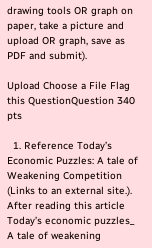drawing tools OR graph on paper, take a picture and upload OR graph, save as PDF and submit).

Upload Choose a File Flag this QuestionQuestion 340 pts

  1. Reference Today’s Economic Puzzles: A tale of Weakening Competition (Links to an external site.). After reading this article Today’s economic puzzles_ A tale of weakening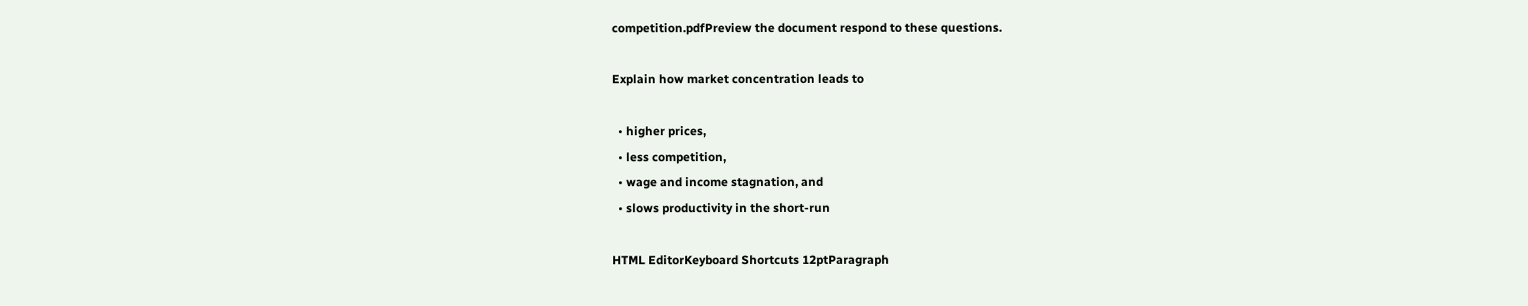competition.pdfPreview the document respond to these questions.

Explain how market concentration leads to

  • higher prices,
  • less competition,
  • wage and income stagnation, and
  • slows productivity in the short-run

HTML EditorKeyboard Shortcuts 12ptParagraph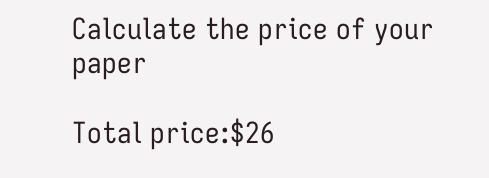Calculate the price of your paper

Total price:$26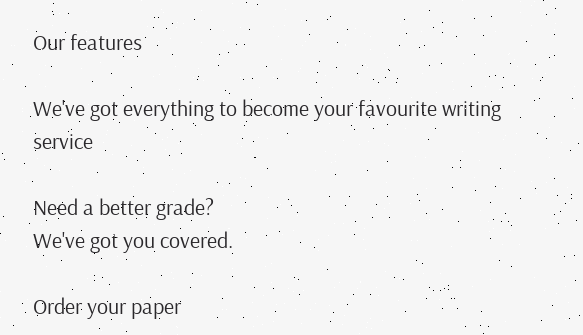Our features

We've got everything to become your favourite writing service

Need a better grade?
We've got you covered.

Order your paper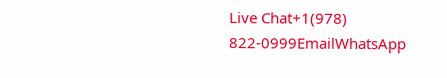Live Chat+1(978) 822-0999EmailWhatsApp